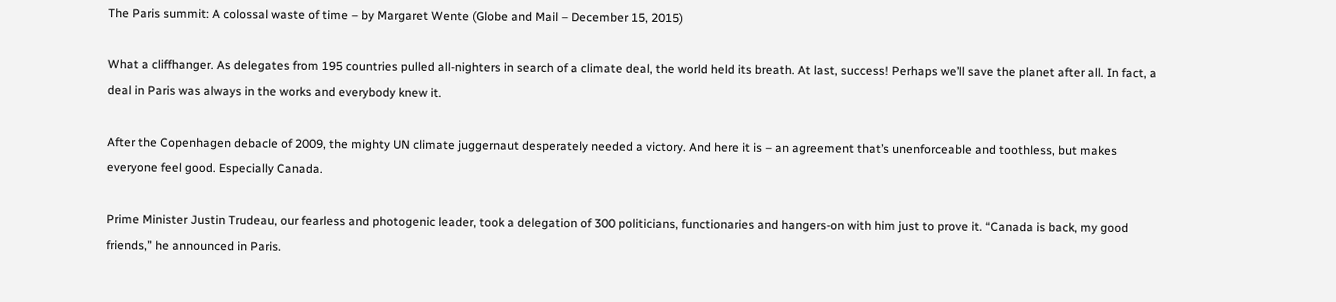The Paris summit: A colossal waste of time – by Margaret Wente (Globe and Mail – December 15, 2015)

What a cliffhanger. As delegates from 195 countries pulled all-nighters in search of a climate deal, the world held its breath. At last, success! Perhaps we’ll save the planet after all. In fact, a deal in Paris was always in the works and everybody knew it.

After the Copenhagen debacle of 2009, the mighty UN climate juggernaut desperately needed a victory. And here it is – an agreement that’s unenforceable and toothless, but makes everyone feel good. Especially Canada.

Prime Minister Justin Trudeau, our fearless and photogenic leader, took a delegation of 300 politicians, functionaries and hangers-on with him just to prove it. “Canada is back, my good friends,” he announced in Paris.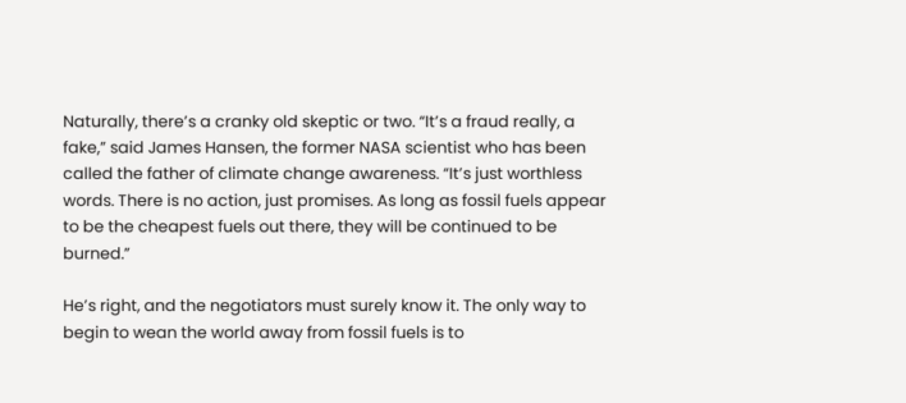Naturally, there’s a cranky old skeptic or two. “It’s a fraud really, a fake,” said James Hansen, the former NASA scientist who has been called the father of climate change awareness. “It’s just worthless words. There is no action, just promises. As long as fossil fuels appear to be the cheapest fuels out there, they will be continued to be burned.”

He’s right, and the negotiators must surely know it. The only way to begin to wean the world away from fossil fuels is to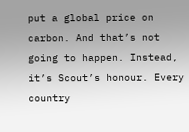put a global price on carbon. And that’s not going to happen. Instead, it’s Scout’s honour. Every country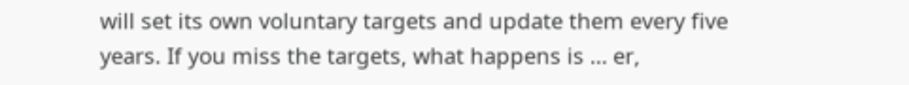will set its own voluntary targets and update them every five years. If you miss the targets, what happens is … er,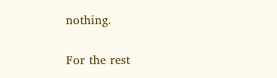nothing.

For the rest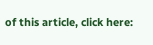of this article, click here: